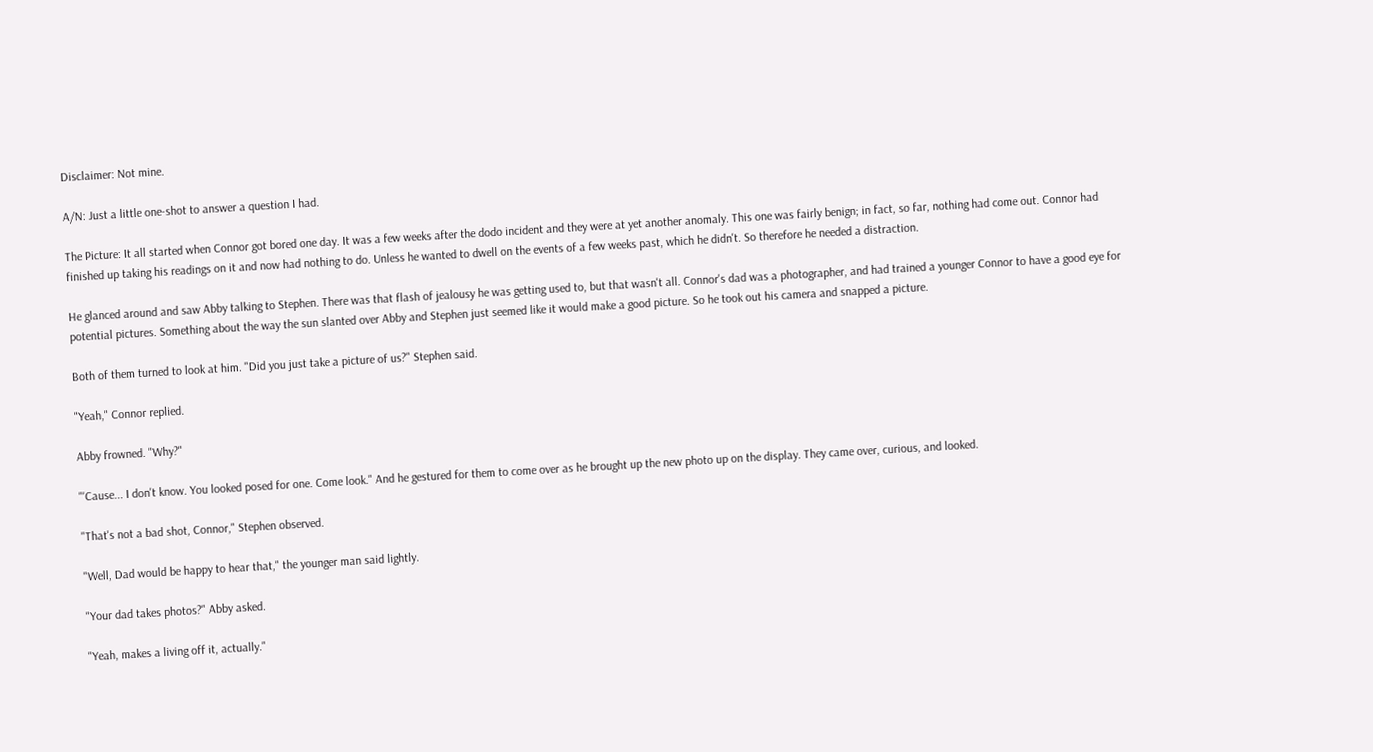Disclaimer: Not mine.

A/N: Just a little one-shot to answer a question I had.

The Picture: It all started when Connor got bored one day. It was a few weeks after the dodo incident and they were at yet another anomaly. This one was fairly benign; in fact, so far, nothing had come out. Connor had finished up taking his readings on it and now had nothing to do. Unless he wanted to dwell on the events of a few weeks past, which he didn't. So therefore he needed a distraction.

He glanced around and saw Abby talking to Stephen. There was that flash of jealousy he was getting used to, but that wasn't all. Connor's dad was a photographer, and had trained a younger Connor to have a good eye for potential pictures. Something about the way the sun slanted over Abby and Stephen just seemed like it would make a good picture. So he took out his camera and snapped a picture.

Both of them turned to look at him. "Did you just take a picture of us?" Stephen said.

"Yeah," Connor replied.

Abby frowned. "Why?"

"'Cause... I don't know. You looked posed for one. Come look." And he gestured for them to come over as he brought up the new photo up on the display. They came over, curious, and looked.

"That's not a bad shot, Connor," Stephen observed.

"Well, Dad would be happy to hear that," the younger man said lightly.

"Your dad takes photos?" Abby asked.

"Yeah, makes a living off it, actually."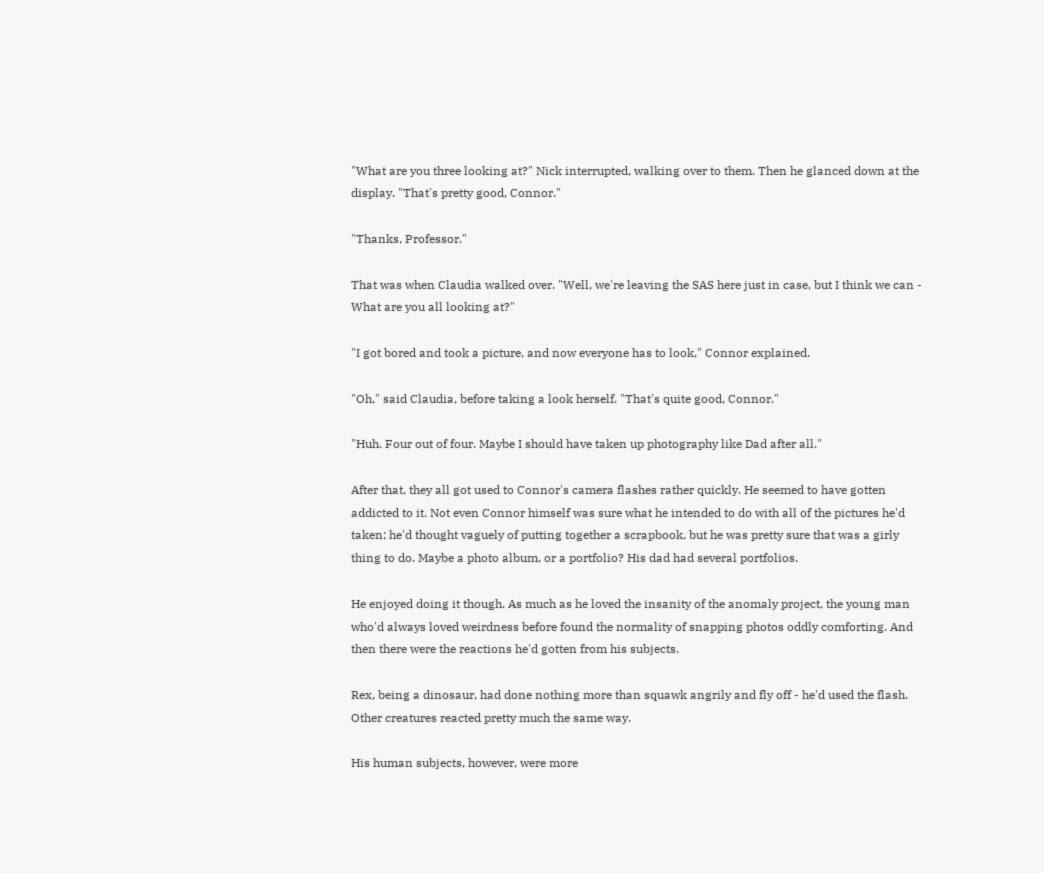"What are you three looking at?" Nick interrupted, walking over to them. Then he glanced down at the display. "That's pretty good, Connor."

"Thanks, Professor."

That was when Claudia walked over. "Well, we're leaving the SAS here just in case, but I think we can - What are you all looking at?"

"I got bored and took a picture, and now everyone has to look," Connor explained.

"Oh," said Claudia, before taking a look herself. "That's quite good, Connor."

"Huh. Four out of four. Maybe I should have taken up photography like Dad after all."

After that, they all got used to Connor's camera flashes rather quickly. He seemed to have gotten addicted to it. Not even Connor himself was sure what he intended to do with all of the pictures he'd taken; he'd thought vaguely of putting together a scrapbook, but he was pretty sure that was a girly thing to do. Maybe a photo album, or a portfolio? His dad had several portfolios.

He enjoyed doing it though. As much as he loved the insanity of the anomaly project, the young man who'd always loved weirdness before found the normality of snapping photos oddly comforting. And then there were the reactions he'd gotten from his subjects.

Rex, being a dinosaur, had done nothing more than squawk angrily and fly off - he'd used the flash. Other creatures reacted pretty much the same way.

His human subjects, however, were more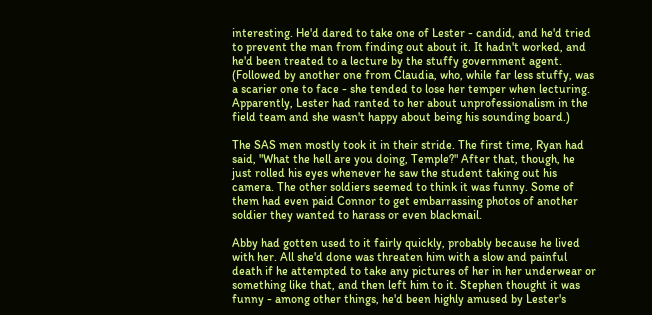interesting. He'd dared to take one of Lester - candid, and he'd tried to prevent the man from finding out about it. It hadn't worked, and he'd been treated to a lecture by the stuffy government agent. (Followed by another one from Claudia, who, while far less stuffy, was a scarier one to face - she tended to lose her temper when lecturing. Apparently, Lester had ranted to her about unprofessionalism in the field team and she wasn't happy about being his sounding board.)

The SAS men mostly took it in their stride. The first time, Ryan had said, "What the hell are you doing, Temple?" After that, though, he just rolled his eyes whenever he saw the student taking out his camera. The other soldiers seemed to think it was funny. Some of them had even paid Connor to get embarrassing photos of another soldier they wanted to harass or even blackmail.

Abby had gotten used to it fairly quickly, probably because he lived with her. All she'd done was threaten him with a slow and painful death if he attempted to take any pictures of her in her underwear or something like that, and then left him to it. Stephen thought it was funny - among other things, he'd been highly amused by Lester's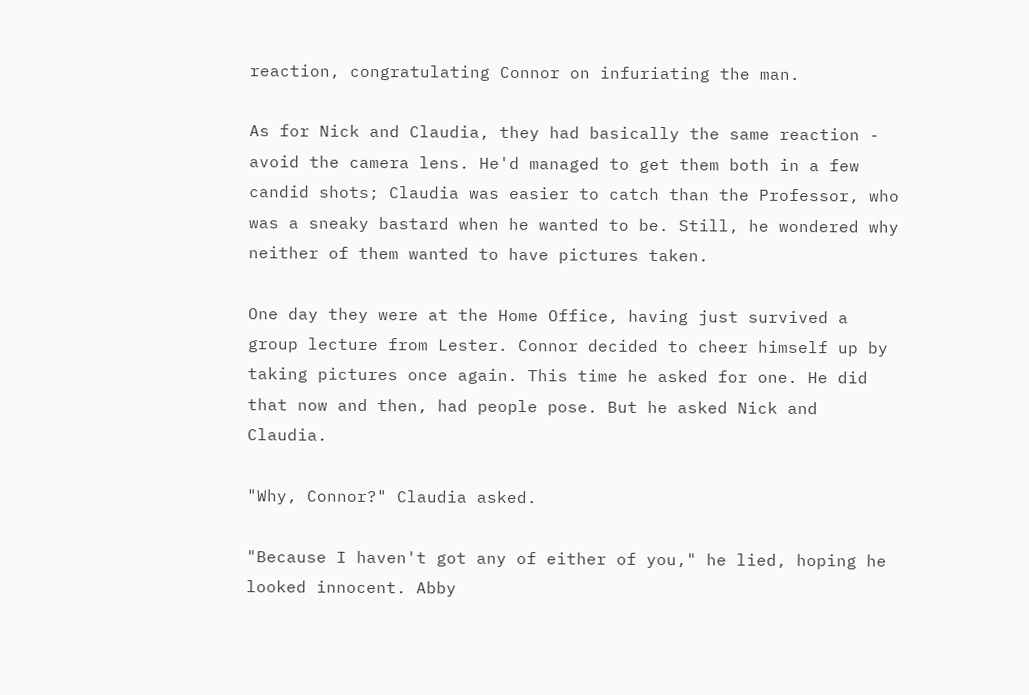reaction, congratulating Connor on infuriating the man.

As for Nick and Claudia, they had basically the same reaction - avoid the camera lens. He'd managed to get them both in a few candid shots; Claudia was easier to catch than the Professor, who was a sneaky bastard when he wanted to be. Still, he wondered why neither of them wanted to have pictures taken.

One day they were at the Home Office, having just survived a group lecture from Lester. Connor decided to cheer himself up by taking pictures once again. This time he asked for one. He did that now and then, had people pose. But he asked Nick and Claudia.

"Why, Connor?" Claudia asked.

"Because I haven't got any of either of you," he lied, hoping he looked innocent. Abby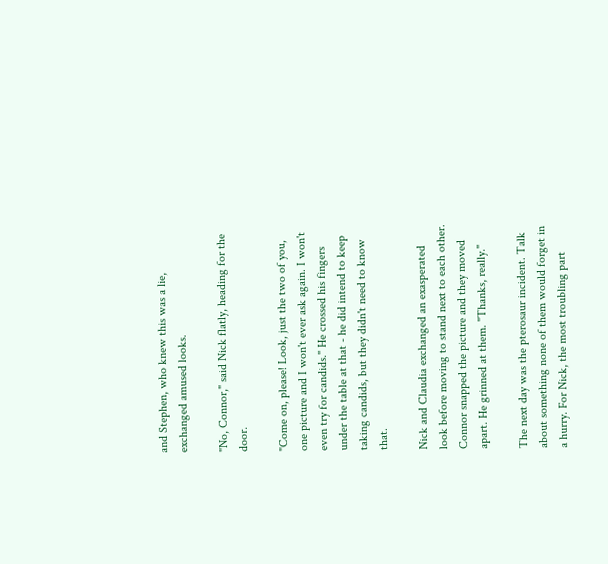and Stephen, who knew this was a lie, exchanged amused looks.

"No, Connor," said Nick flatly, heading for the door.

"Come on, please! Look, just the two of you, one picture and I won't ever ask again. I won't even try for candids." He crossed his fingers under the table at that - he did intend to keep taking candids, but they didn't need to know that.

Nick and Claudia exchanged an exasperated look before moving to stand next to each other. Connor snapped the picture and they moved apart. He grinned at them. "Thanks, really."

The next day was the pterosaur incident. Talk about something none of them would forget in a hurry. For Nick, the most troubling part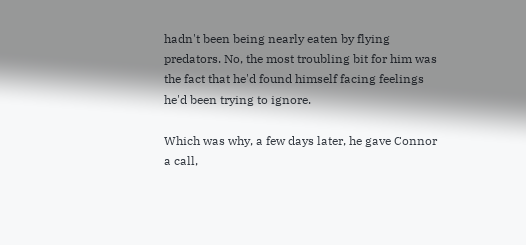hadn't been being nearly eaten by flying predators. No, the most troubling bit for him was the fact that he'd found himself facing feelings he'd been trying to ignore.

Which was why, a few days later, he gave Connor a call,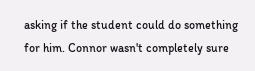asking if the student could do something for him. Connor wasn't completely sure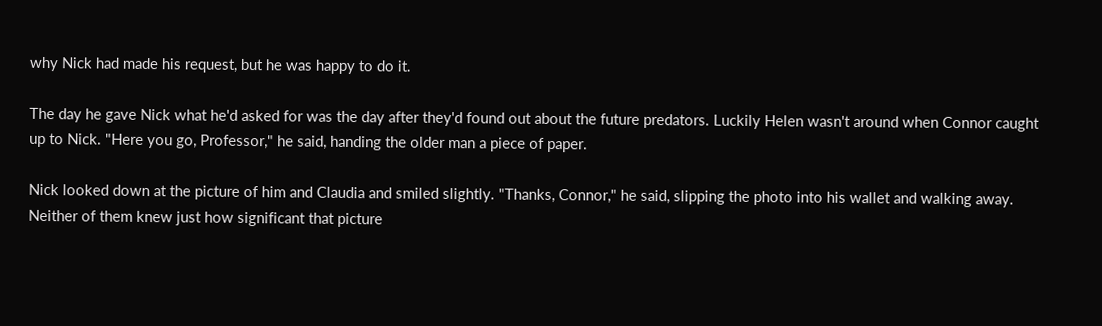why Nick had made his request, but he was happy to do it.

The day he gave Nick what he'd asked for was the day after they'd found out about the future predators. Luckily Helen wasn't around when Connor caught up to Nick. "Here you go, Professor," he said, handing the older man a piece of paper.

Nick looked down at the picture of him and Claudia and smiled slightly. "Thanks, Connor," he said, slipping the photo into his wallet and walking away. Neither of them knew just how significant that picture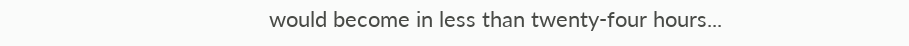would become in less than twenty-four hours...